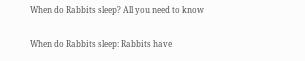When do Rabbits sleep? All you need to know

When do Rabbits sleep: Rabbits have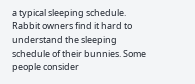a typical sleeping schedule. Rabbit owners find it hard to understand the sleeping schedule of their bunnies. Some people consider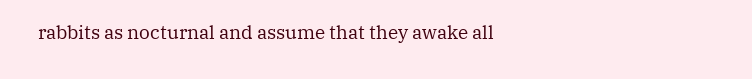rabbits as nocturnal and assume that they awake all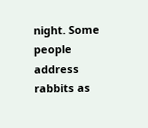night. Some people address rabbits as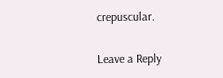crepuscular.

Leave a Reply